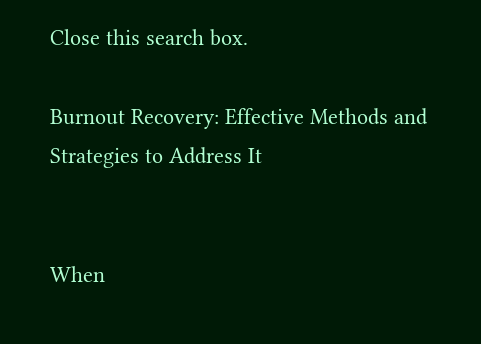Close this search box.

Burnout Recovery: Effective Methods and Strategies to Address It


When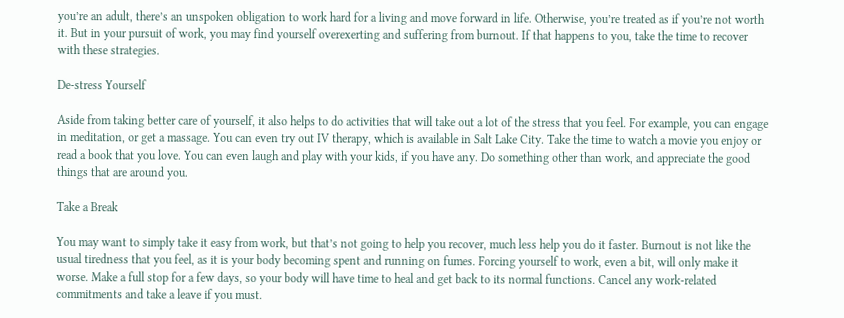you’re an adult, there’s an unspoken obligation to work hard for a living and move forward in life. Otherwise, you’re treated as if you’re not worth it. But in your pursuit of work, you may find yourself overexerting and suffering from burnout. If that happens to you, take the time to recover with these strategies.

De-stress Yourself

Aside from taking better care of yourself, it also helps to do activities that will take out a lot of the stress that you feel. For example, you can engage in meditation, or get a massage. You can even try out IV therapy, which is available in Salt Lake City. Take the time to watch a movie you enjoy or read a book that you love. You can even laugh and play with your kids, if you have any. Do something other than work, and appreciate the good things that are around you.

Take a Break

You may want to simply take it easy from work, but that’s not going to help you recover, much less help you do it faster. Burnout is not like the usual tiredness that you feel, as it is your body becoming spent and running on fumes. Forcing yourself to work, even a bit, will only make it worse. Make a full stop for a few days, so your body will have time to heal and get back to its normal functions. Cancel any work-related commitments and take a leave if you must.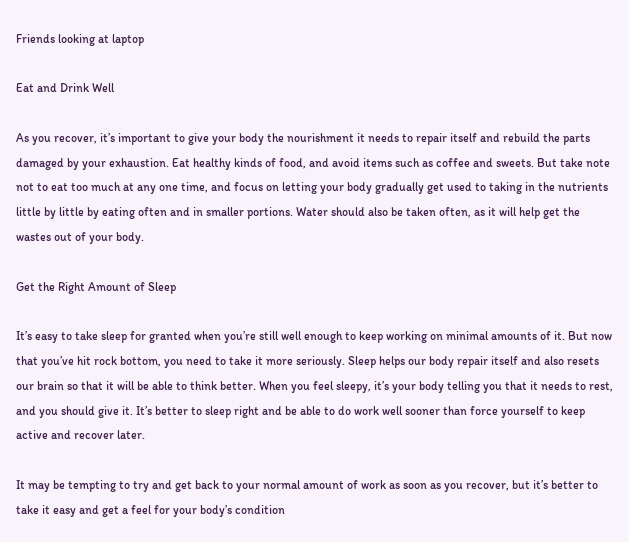Friends looking at laptop

Eat and Drink Well

As you recover, it’s important to give your body the nourishment it needs to repair itself and rebuild the parts damaged by your exhaustion. Eat healthy kinds of food, and avoid items such as coffee and sweets. But take note not to eat too much at any one time, and focus on letting your body gradually get used to taking in the nutrients little by little by eating often and in smaller portions. Water should also be taken often, as it will help get the wastes out of your body.

Get the Right Amount of Sleep

It’s easy to take sleep for granted when you’re still well enough to keep working on minimal amounts of it. But now that you’ve hit rock bottom, you need to take it more seriously. Sleep helps our body repair itself and also resets our brain so that it will be able to think better. When you feel sleepy, it’s your body telling you that it needs to rest, and you should give it. It’s better to sleep right and be able to do work well sooner than force yourself to keep active and recover later.

It may be tempting to try and get back to your normal amount of work as soon as you recover, but it’s better to take it easy and get a feel for your body’s condition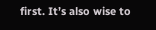first. It’s also wise to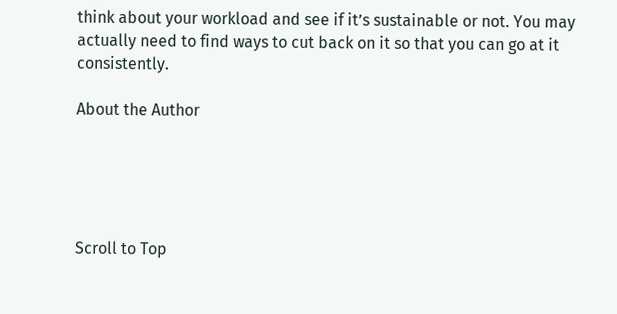think about your workload and see if it’s sustainable or not. You may actually need to find ways to cut back on it so that you can go at it consistently.

About the Author





Scroll to Top